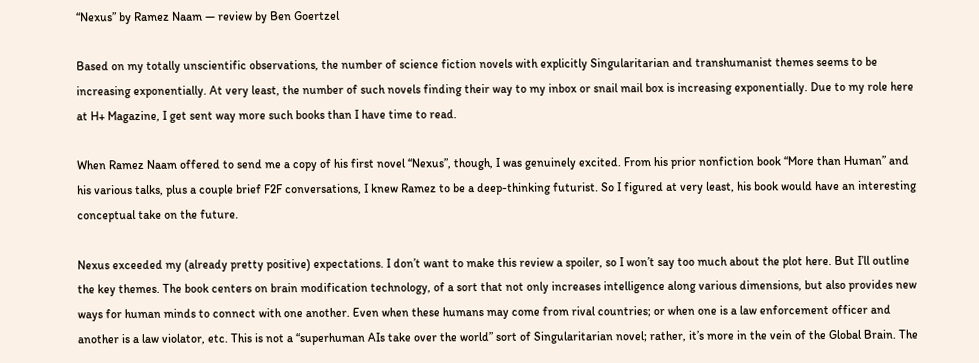“Nexus” by Ramez Naam — review by Ben Goertzel

Based on my totally unscientific observations, the number of science fiction novels with explicitly Singularitarian and transhumanist themes seems to be increasing exponentially. At very least, the number of such novels finding their way to my inbox or snail mail box is increasing exponentially. Due to my role here at H+ Magazine, I get sent way more such books than I have time to read.

When Ramez Naam offered to send me a copy of his first novel “Nexus”, though, I was genuinely excited. From his prior nonfiction book “More than Human” and his various talks, plus a couple brief F2F conversations, I knew Ramez to be a deep-thinking futurist. So I figured at very least, his book would have an interesting conceptual take on the future.

Nexus exceeded my (already pretty positive) expectations. I don’t want to make this review a spoiler, so I won’t say too much about the plot here. But I’ll outline the key themes. The book centers on brain modification technology, of a sort that not only increases intelligence along various dimensions, but also provides new ways for human minds to connect with one another. Even when these humans may come from rival countries; or when one is a law enforcement officer and another is a law violator, etc. This is not a “superhuman AIs take over the world” sort of Singularitarian novel; rather, it’s more in the vein of the Global Brain. The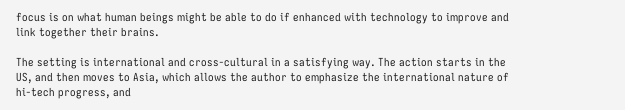focus is on what human beings might be able to do if enhanced with technology to improve and link together their brains.

The setting is international and cross-cultural in a satisfying way. The action starts in the US, and then moves to Asia, which allows the author to emphasize the international nature of hi-tech progress, and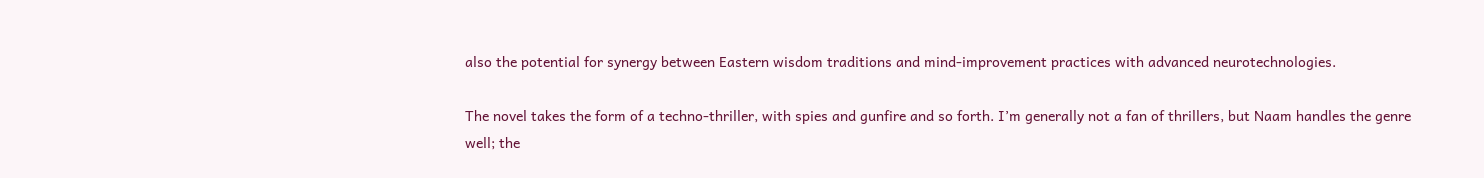also the potential for synergy between Eastern wisdom traditions and mind-improvement practices with advanced neurotechnologies.

The novel takes the form of a techno-thriller, with spies and gunfire and so forth. I’m generally not a fan of thrillers, but Naam handles the genre well; the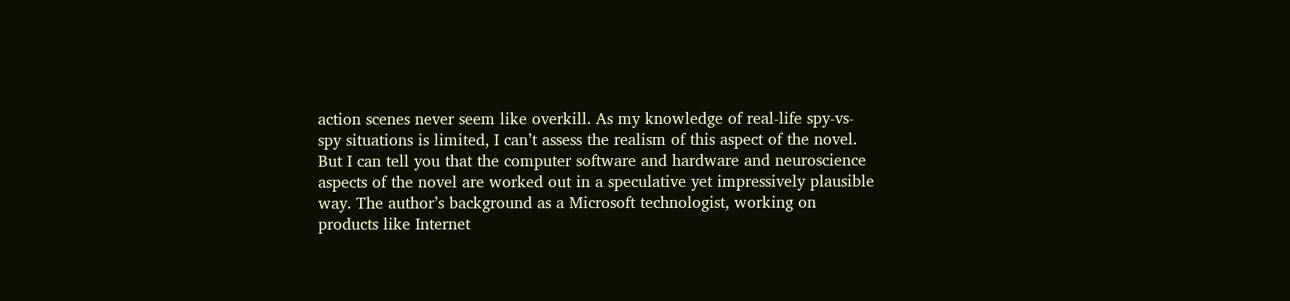action scenes never seem like overkill. As my knowledge of real-life spy-vs-spy situations is limited, I can’t assess the realism of this aspect of the novel. But I can tell you that the computer software and hardware and neuroscience aspects of the novel are worked out in a speculative yet impressively plausible way. The author’s background as a Microsoft technologist, working on products like Internet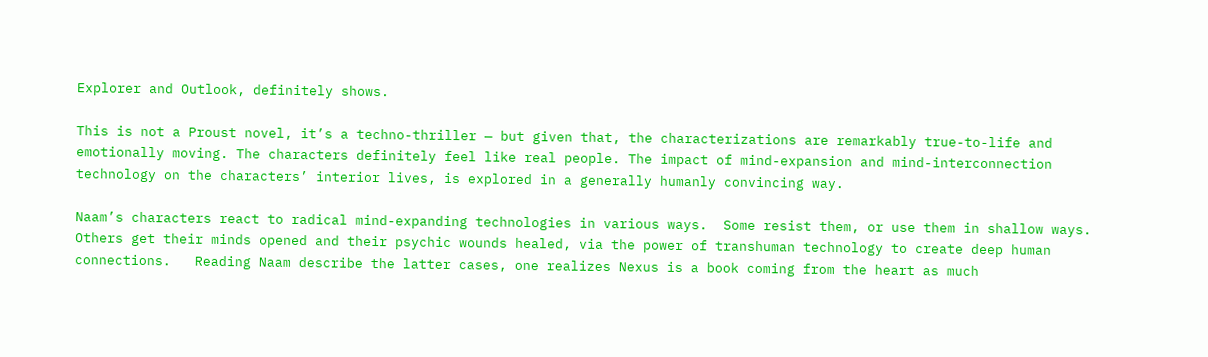Explorer and Outlook, definitely shows.

This is not a Proust novel, it’s a techno-thriller — but given that, the characterizations are remarkably true-to-life and emotionally moving. The characters definitely feel like real people. The impact of mind-expansion and mind-interconnection technology on the characters’ interior lives, is explored in a generally humanly convincing way.

Naam’s characters react to radical mind-expanding technologies in various ways.  Some resist them, or use them in shallow ways.  Others get their minds opened and their psychic wounds healed, via the power of transhuman technology to create deep human connections.   Reading Naam describe the latter cases, one realizes Nexus is a book coming from the heart as much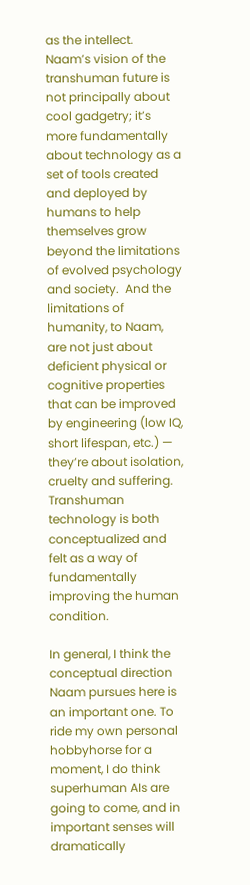as the intellect.  Naam’s vision of the transhuman future is not principally about cool gadgetry; it’s more fundamentally about technology as a set of tools created and deployed by humans to help themselves grow beyond the limitations of evolved psychology and society.  And the limitations of humanity, to Naam, are not just about deficient physical or cognitive properties that can be improved by engineering (low IQ, short lifespan, etc.) — they’re about isolation, cruelty and suffering.   Transhuman technology is both conceptualized and felt as a way of fundamentally improving the human condition.

In general, I think the conceptual direction Naam pursues here is an important one. To ride my own personal hobbyhorse for a moment, I do think superhuman AIs are going to come, and in important senses will dramatically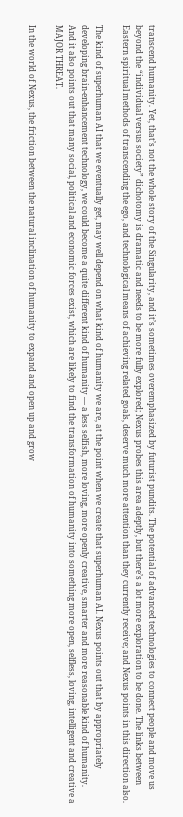transcend humanity. Yet, that’s not the whole story of the Singularity, and it’s sometimes overemphasized by futurist pundits. The potential of advanced technologies to connect people and move us beyond the “individual versus society” dichotomy is dramatic and needs to be more fully explored; Nexus probes this area adeptly, but there’s a lot more exploration to be done. The links between Eastern spiritual methods of transcending the ego, and technological means of achieving related goals, deserve much more attention than they currently receive; and Nexus points in this direction also.

The kind of superhuman AI that we eventually get, may well depend on what kind of humanity we are, at the point when we create that superhuman AI. Nexus points out that by appropriately developing brain-enhancement technology, we could become a quite different kind of humanity — a less selfish, more loving, more openly creative, smarter and more reasonable kind of humanity. And it also points out that many social, political and economic forces exist, which are likely to find the transformation of humanity into something more open, selfless, loving, intelligent and creative a MAJOR THREAT.

In the world of Nexus, the friction between the natural inclination of humanity to expand and open up and grow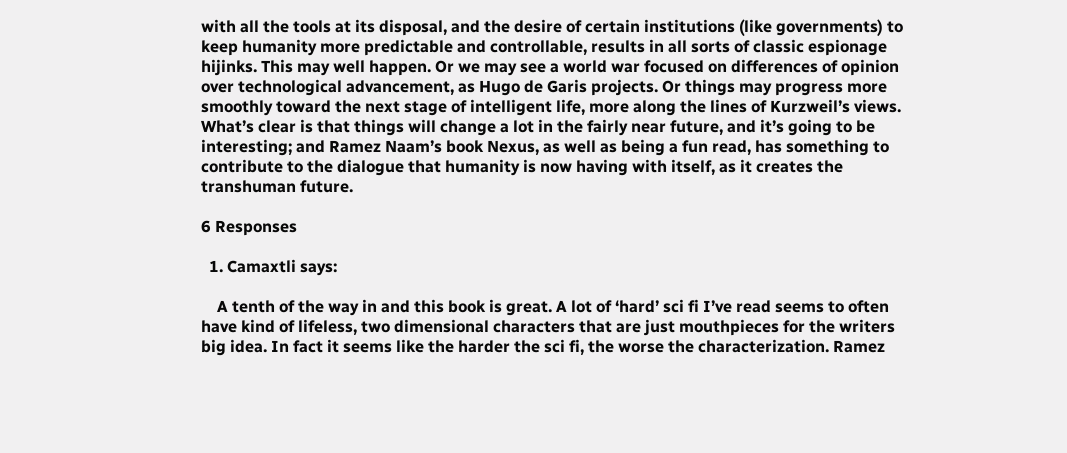with all the tools at its disposal, and the desire of certain institutions (like governments) to keep humanity more predictable and controllable, results in all sorts of classic espionage hijinks. This may well happen. Or we may see a world war focused on differences of opinion over technological advancement, as Hugo de Garis projects. Or things may progress more smoothly toward the next stage of intelligent life, more along the lines of Kurzweil’s views. What’s clear is that things will change a lot in the fairly near future, and it’s going to be interesting; and Ramez Naam’s book Nexus, as well as being a fun read, has something to contribute to the dialogue that humanity is now having with itself, as it creates the transhuman future.

6 Responses

  1. Camaxtli says:

    A tenth of the way in and this book is great. A lot of ‘hard’ sci fi I’ve read seems to often have kind of lifeless, two dimensional characters that are just mouthpieces for the writers big idea. In fact it seems like the harder the sci fi, the worse the characterization. Ramez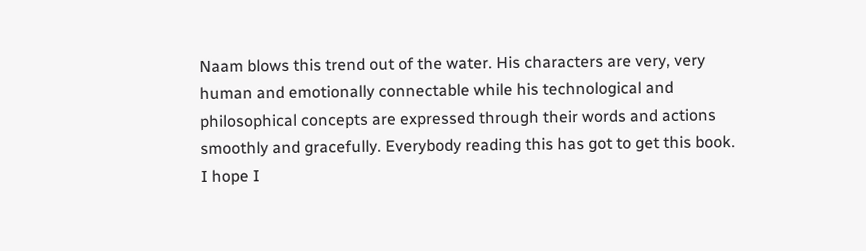Naam blows this trend out of the water. His characters are very, very human and emotionally connectable while his technological and philosophical concepts are expressed through their words and actions smoothly and gracefully. Everybody reading this has got to get this book. I hope I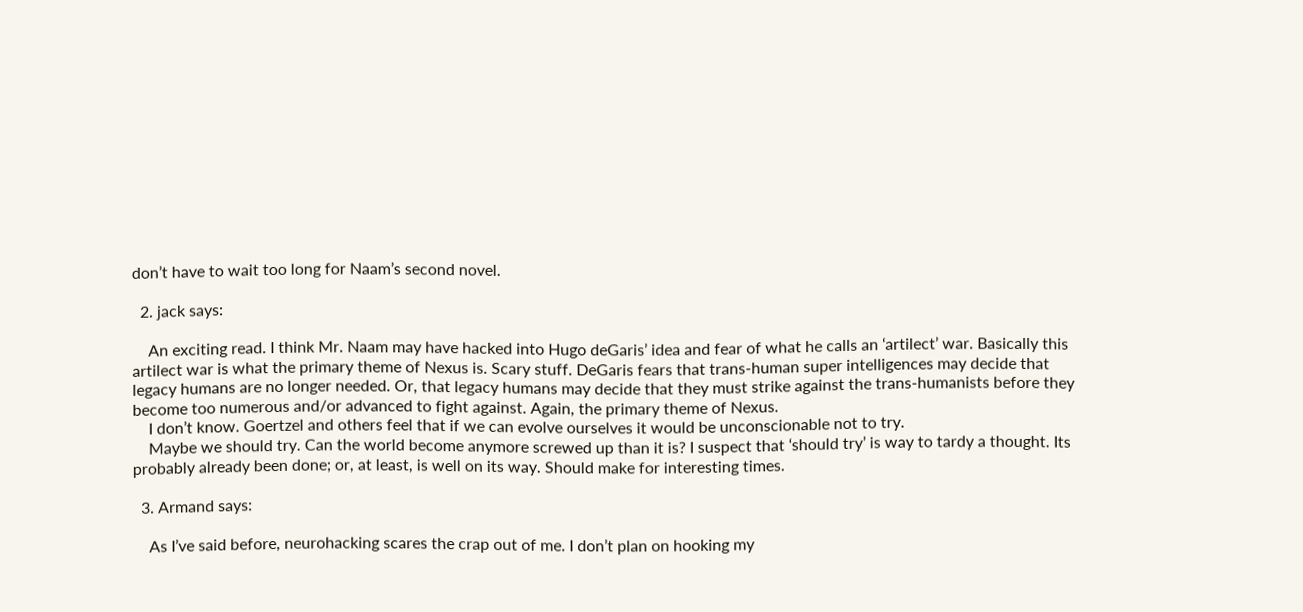don’t have to wait too long for Naam’s second novel.

  2. jack says:

    An exciting read. I think Mr. Naam may have hacked into Hugo deGaris’ idea and fear of what he calls an ‘artilect’ war. Basically this artilect war is what the primary theme of Nexus is. Scary stuff. DeGaris fears that trans-human super intelligences may decide that legacy humans are no longer needed. Or, that legacy humans may decide that they must strike against the trans-humanists before they become too numerous and/or advanced to fight against. Again, the primary theme of Nexus.
    I don’t know. Goertzel and others feel that if we can evolve ourselves it would be unconscionable not to try.
    Maybe we should try. Can the world become anymore screwed up than it is? I suspect that ‘should try’ is way to tardy a thought. Its probably already been done; or, at least, is well on its way. Should make for interesting times.

  3. Armand says:

    As I’ve said before, neurohacking scares the crap out of me. I don’t plan on hooking my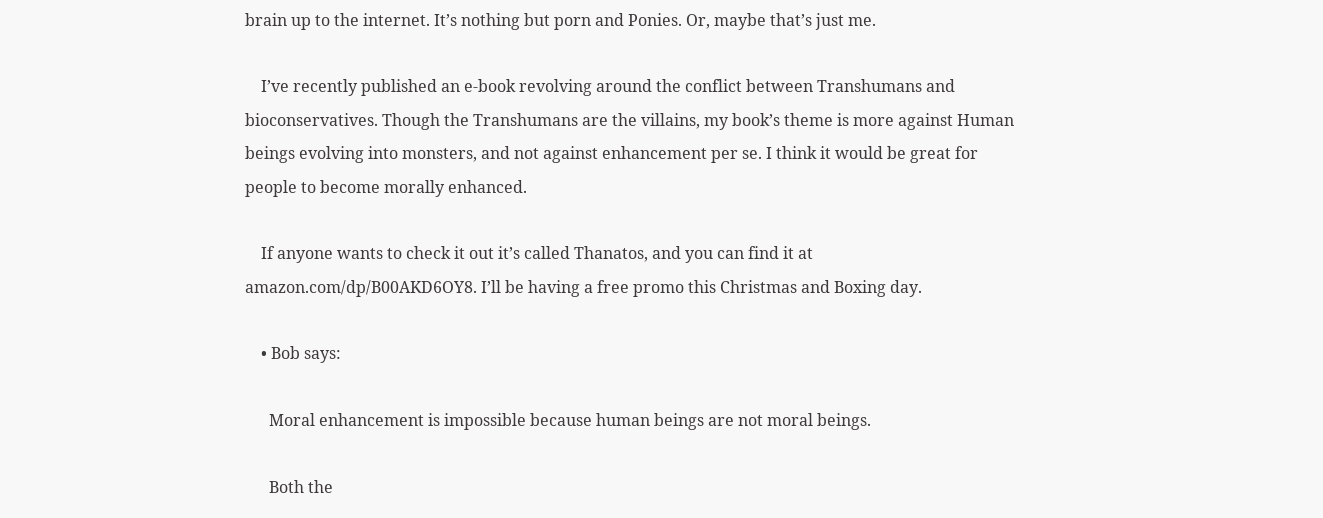brain up to the internet. It’s nothing but porn and Ponies. Or, maybe that’s just me.

    I’ve recently published an e-book revolving around the conflict between Transhumans and bioconservatives. Though the Transhumans are the villains, my book’s theme is more against Human beings evolving into monsters, and not against enhancement per se. I think it would be great for people to become morally enhanced.

    If anyone wants to check it out it’s called Thanatos, and you can find it at amazon.com/dp/B00AKD6OY8. I’ll be having a free promo this Christmas and Boxing day.

    • Bob says:

      Moral enhancement is impossible because human beings are not moral beings.

      Both the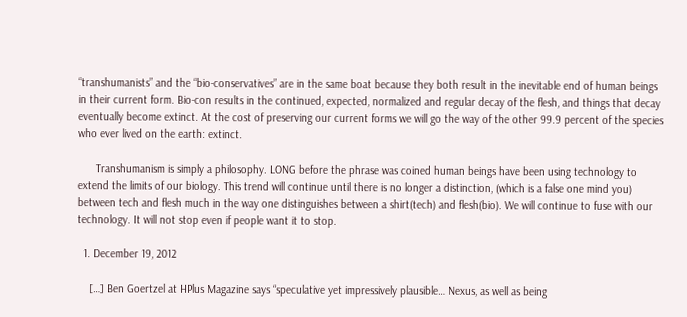“transhumanists” and the “bio-conservatives” are in the same boat because they both result in the inevitable end of human beings in their current form. Bio-con results in the continued, expected, normalized and regular decay of the flesh, and things that decay eventually become extinct. At the cost of preserving our current forms we will go the way of the other 99.9 percent of the species who ever lived on the earth: extinct.

      Transhumanism is simply a philosophy. LONG before the phrase was coined human beings have been using technology to extend the limits of our biology. This trend will continue until there is no longer a distinction, (which is a false one mind you) between tech and flesh much in the way one distinguishes between a shirt(tech) and flesh(bio). We will continue to fuse with our technology. It will not stop even if people want it to stop.

  1. December 19, 2012

    […] Ben Goertzel at HPlus Magazine says “speculative yet impressively plausible… Nexus, as well as being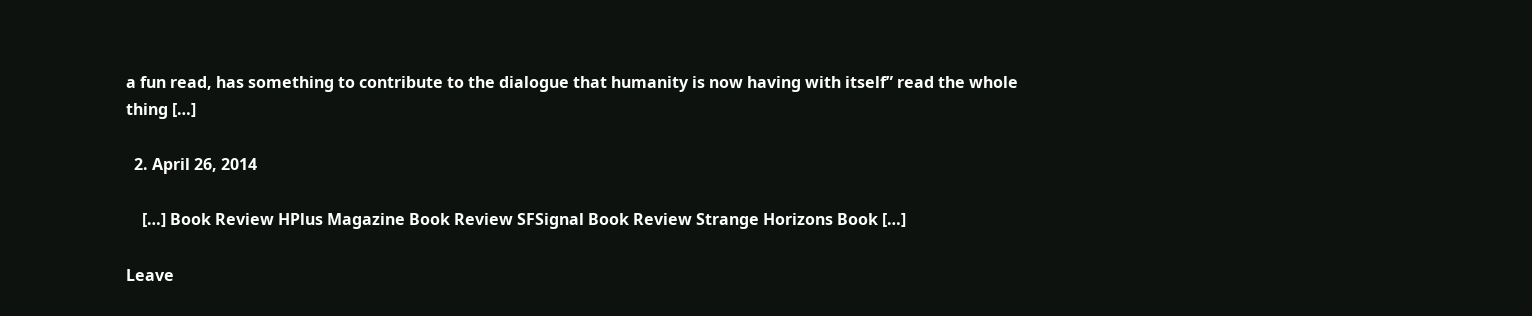a fun read, has something to contribute to the dialogue that humanity is now having with itself” read the whole thing […]

  2. April 26, 2014

    […] Book Review HPlus Magazine Book Review SFSignal Book Review Strange Horizons Book […]

Leave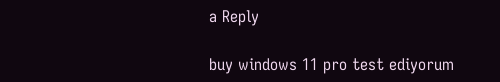a Reply

buy windows 11 pro test ediyorum